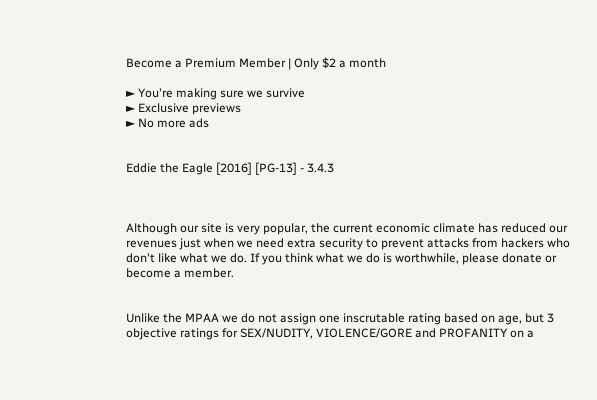Become a Premium Member | Only $2 a month

► You're making sure we survive
► Exclusive previews
► No more ads


Eddie the Eagle [2016] [PG-13] - 3.4.3



Although our site is very popular, the current economic climate has reduced our revenues just when we need extra security to prevent attacks from hackers who don't like what we do. If you think what we do is worthwhile, please donate or become a member.


Unlike the MPAA we do not assign one inscrutable rating based on age, but 3 objective ratings for SEX/NUDITY, VIOLENCE/GORE and PROFANITY on a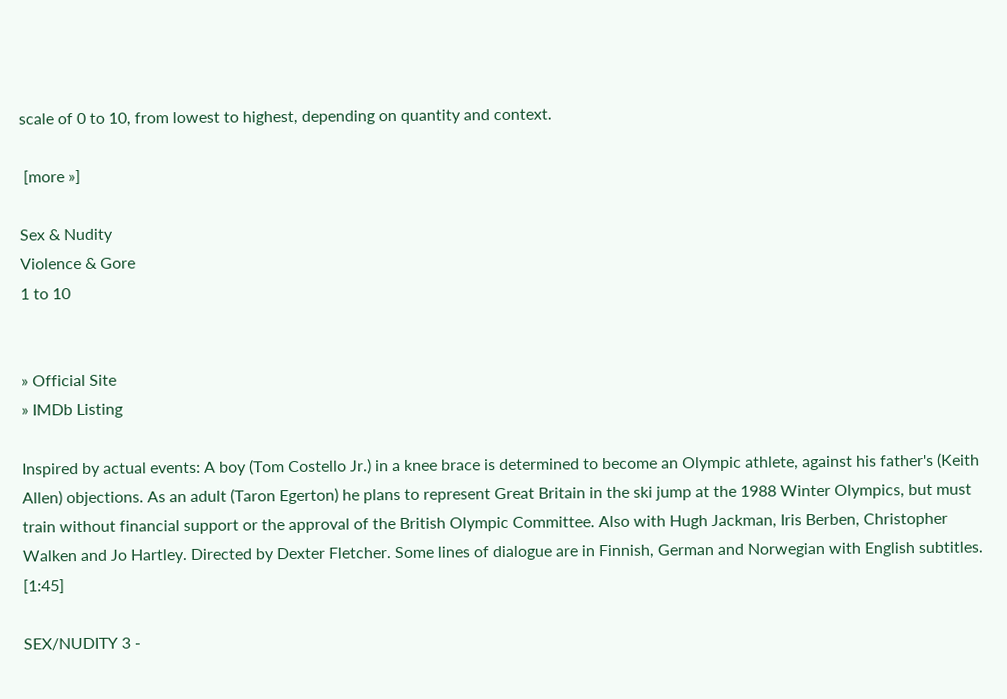scale of 0 to 10, from lowest to highest, depending on quantity and context.

 [more »]

Sex & Nudity
Violence & Gore
1 to 10


» Official Site
» IMDb Listing

Inspired by actual events: A boy (Tom Costello Jr.) in a knee brace is determined to become an Olympic athlete, against his father's (Keith Allen) objections. As an adult (Taron Egerton) he plans to represent Great Britain in the ski jump at the 1988 Winter Olympics, but must train without financial support or the approval of the British Olympic Committee. Also with Hugh Jackman, Iris Berben, Christopher Walken and Jo Hartley. Directed by Dexter Fletcher. Some lines of dialogue are in Finnish, German and Norwegian with English subtitles. [1:45]

SEX/NUDITY 3 -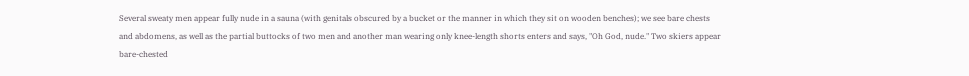Several sweaty men appear fully nude in a sauna (with genitals obscured by a bucket or the manner in which they sit on wooden benches); we see bare chests and abdomens, as well as the partial buttocks of two men and another man wearing only knee-length shorts enters and says, "Oh God, nude." Two skiers appear bare-chested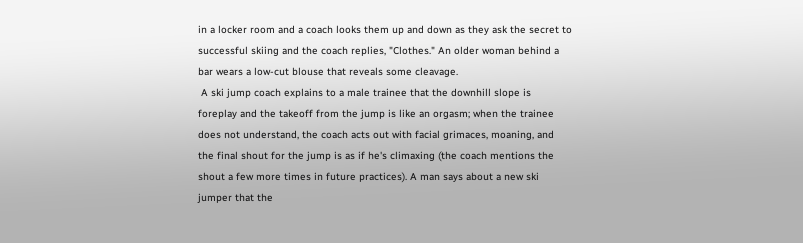in a locker room and a coach looks them up and down as they ask the secret to successful skiing and the coach replies, "Clothes." An older woman behind a bar wears a low-cut blouse that reveals some cleavage.
 A ski jump coach explains to a male trainee that the downhill slope is foreplay and the takeoff from the jump is like an orgasm; when the trainee does not understand, the coach acts out with facial grimaces, moaning, and the final shout for the jump is as if he's climaxing (the coach mentions the shout a few more times in future practices). A man says about a new ski jumper that the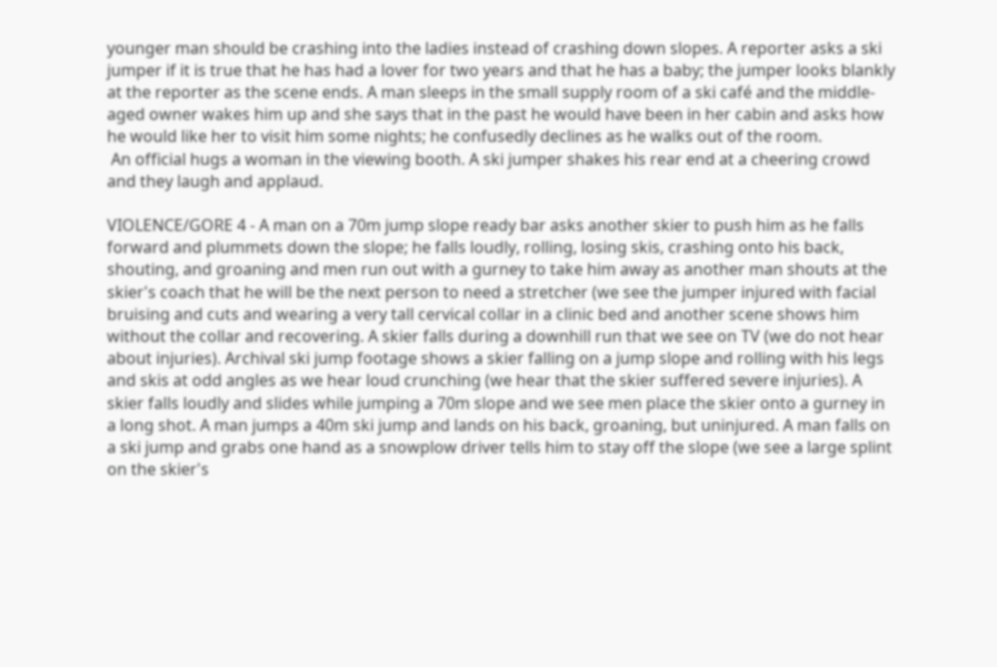younger man should be crashing into the ladies instead of crashing down slopes. A reporter asks a ski jumper if it is true that he has had a lover for two years and that he has a baby; the jumper looks blankly at the reporter as the scene ends. A man sleeps in the small supply room of a ski café and the middle-aged owner wakes him up and she says that in the past he would have been in her cabin and asks how he would like her to visit him some nights; he confusedly declines as he walks out of the room.
 An official hugs a woman in the viewing booth. A ski jumper shakes his rear end at a cheering crowd and they laugh and applaud.

VIOLENCE/GORE 4 - A man on a 70m jump slope ready bar asks another skier to push him as he falls forward and plummets down the slope; he falls loudly, rolling, losing skis, crashing onto his back, shouting, and groaning and men run out with a gurney to take him away as another man shouts at the skier's coach that he will be the next person to need a stretcher (we see the jumper injured with facial bruising and cuts and wearing a very tall cervical collar in a clinic bed and another scene shows him without the collar and recovering. A skier falls during a downhill run that we see on TV (we do not hear about injuries). Archival ski jump footage shows a skier falling on a jump slope and rolling with his legs and skis at odd angles as we hear loud crunching (we hear that the skier suffered severe injuries). A skier falls loudly and slides while jumping a 70m slope and we see men place the skier onto a gurney in a long shot. A man jumps a 40m ski jump and lands on his back, groaning, but uninjured. A man falls on a ski jump and grabs one hand as a snowplow driver tells him to stay off the slope (we see a large splint on the skier's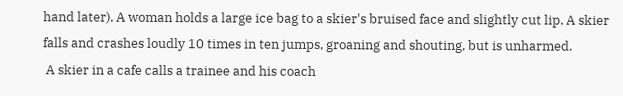hand later). A woman holds a large ice bag to a skier's bruised face and slightly cut lip. A skier falls and crashes loudly 10 times in ten jumps, groaning and shouting, but is unharmed.
 A skier in a cafe calls a trainee and his coach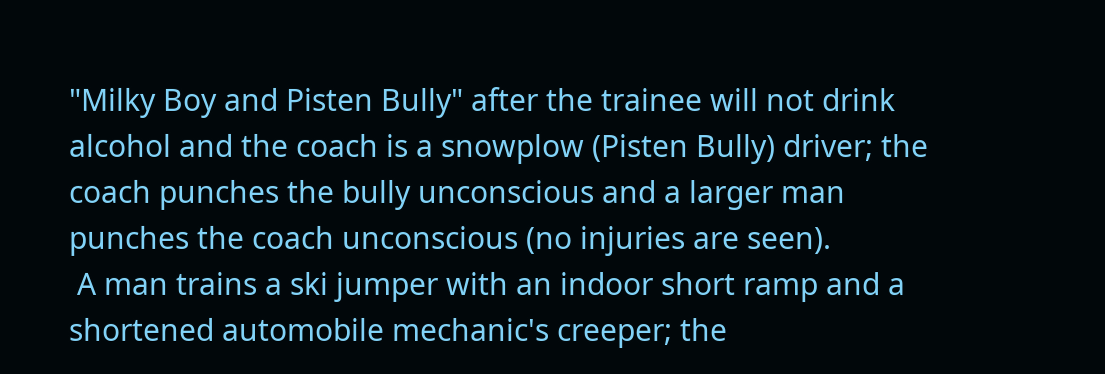"Milky Boy and Pisten Bully" after the trainee will not drink alcohol and the coach is a snowplow (Pisten Bully) driver; the coach punches the bully unconscious and a larger man punches the coach unconscious (no injuries are seen).
 A man trains a ski jumper with an indoor short ramp and a shortened automobile mechanic's creeper; the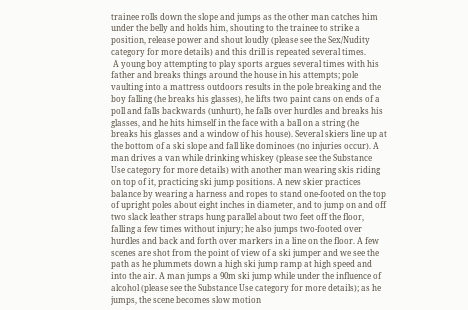trainee rolls down the slope and jumps as the other man catches him under the belly and holds him, shouting to the trainee to strike a position, release power and shout loudly (please see the Sex/Nudity category for more details) and this drill is repeated several times.
 A young boy attempting to play sports argues several times with his father and breaks things around the house in his attempts; pole vaulting into a mattress outdoors results in the pole breaking and the boy falling (he breaks his glasses), he lifts two paint cans on ends of a poll and falls backwards (unhurt), he falls over hurdles and breaks his glasses, and he hits himself in the face with a ball on a string (he breaks his glasses and a window of his house). Several skiers line up at the bottom of a ski slope and fall like dominoes (no injuries occur). A man drives a van while drinking whiskey (please see the Substance Use category for more details) with another man wearing skis riding on top of it, practicing ski jump positions. A new skier practices balance by wearing a harness and ropes to stand one-footed on the top of upright poles about eight inches in diameter, and to jump on and off two slack leather straps hung parallel about two feet off the floor, falling a few times without injury; he also jumps two-footed over hurdles and back and forth over markers in a line on the floor. A few scenes are shot from the point of view of a ski jumper and we see the path as he plummets down a high ski jump ramp at high speed and into the air. A man jumps a 90m ski jump while under the influence of alcohol (please see the Substance Use category for more details); as he jumps, the scene becomes slow motion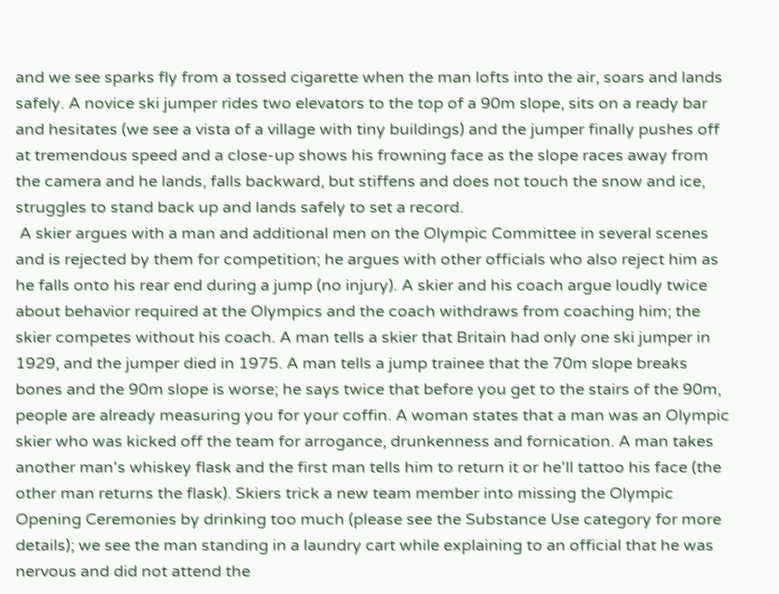and we see sparks fly from a tossed cigarette when the man lofts into the air, soars and lands safely. A novice ski jumper rides two elevators to the top of a 90m slope, sits on a ready bar and hesitates (we see a vista of a village with tiny buildings) and the jumper finally pushes off at tremendous speed and a close-up shows his frowning face as the slope races away from the camera and he lands, falls backward, but stiffens and does not touch the snow and ice, struggles to stand back up and lands safely to set a record.
 A skier argues with a man and additional men on the Olympic Committee in several scenes and is rejected by them for competition; he argues with other officials who also reject him as he falls onto his rear end during a jump (no injury). A skier and his coach argue loudly twice about behavior required at the Olympics and the coach withdraws from coaching him; the skier competes without his coach. A man tells a skier that Britain had only one ski jumper in 1929, and the jumper died in 1975. A man tells a jump trainee that the 70m slope breaks bones and the 90m slope is worse; he says twice that before you get to the stairs of the 90m, people are already measuring you for your coffin. A woman states that a man was an Olympic skier who was kicked off the team for arrogance, drunkenness and fornication. A man takes another man's whiskey flask and the first man tells him to return it or he'll tattoo his face (the other man returns the flask). Skiers trick a new team member into missing the Olympic Opening Ceremonies by drinking too much (please see the Substance Use category for more details); we see the man standing in a laundry cart while explaining to an official that he was nervous and did not attend the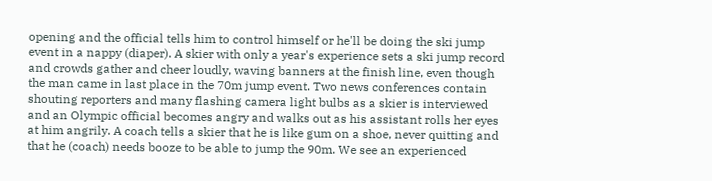opening and the official tells him to control himself or he'll be doing the ski jump event in a nappy (diaper). A skier with only a year's experience sets a ski jump record and crowds gather and cheer loudly, waving banners at the finish line, even though the man came in last place in the 70m jump event. Two news conferences contain shouting reporters and many flashing camera light bulbs as a skier is interviewed and an Olympic official becomes angry and walks out as his assistant rolls her eyes at him angrily. A coach tells a skier that he is like gum on a shoe, never quitting and that he (coach) needs booze to be able to jump the 90m. We see an experienced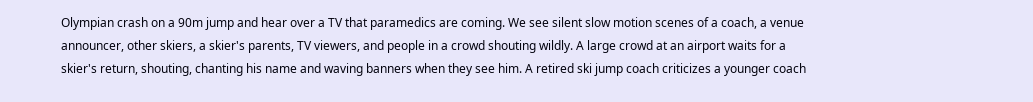Olympian crash on a 90m jump and hear over a TV that paramedics are coming. We see silent slow motion scenes of a coach, a venue announcer, other skiers, a skier's parents, TV viewers, and people in a crowd shouting wildly. A large crowd at an airport waits for a skier's return, shouting, chanting his name and waving banners when they see him. A retired ski jump coach criticizes a younger coach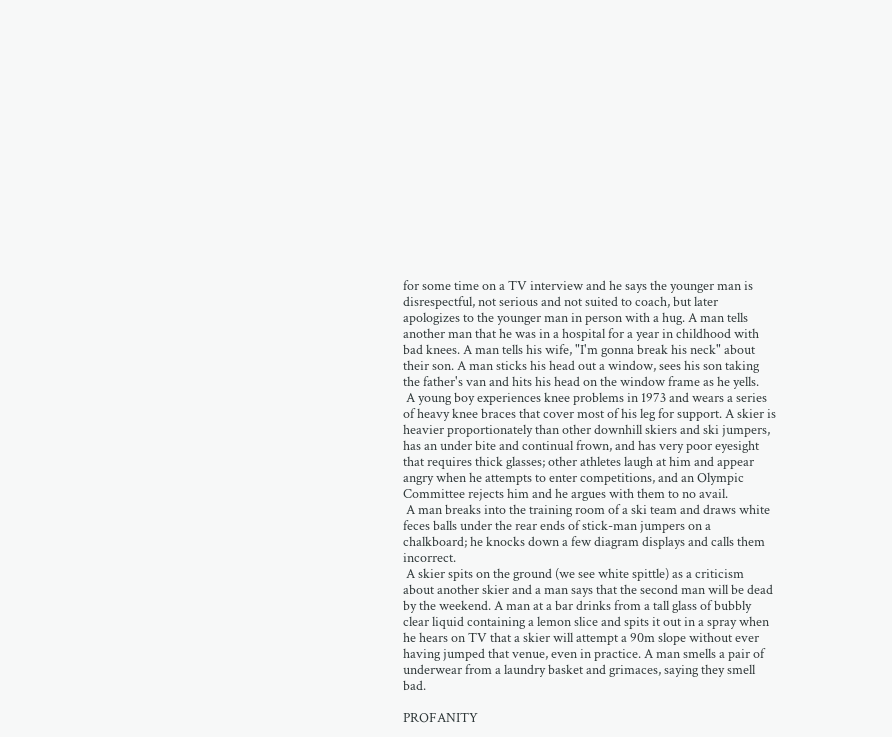for some time on a TV interview and he says the younger man is disrespectful, not serious and not suited to coach, but later apologizes to the younger man in person with a hug. A man tells another man that he was in a hospital for a year in childhood with bad knees. A man tells his wife, "I'm gonna break his neck" about their son. A man sticks his head out a window, sees his son taking the father's van and hits his head on the window frame as he yells.
 A young boy experiences knee problems in 1973 and wears a series of heavy knee braces that cover most of his leg for support. A skier is heavier proportionately than other downhill skiers and ski jumpers, has an under bite and continual frown, and has very poor eyesight that requires thick glasses; other athletes laugh at him and appear angry when he attempts to enter competitions, and an Olympic Committee rejects him and he argues with them to no avail.
 A man breaks into the training room of a ski team and draws white feces balls under the rear ends of stick-man jumpers on a chalkboard; he knocks down a few diagram displays and calls them incorrect.
 A skier spits on the ground (we see white spittle) as a criticism about another skier and a man says that the second man will be dead by the weekend. A man at a bar drinks from a tall glass of bubbly clear liquid containing a lemon slice and spits it out in a spray when he hears on TV that a skier will attempt a 90m slope without ever having jumped that venue, even in practice. A man smells a pair of underwear from a laundry basket and grimaces, saying they smell bad.

PROFANITY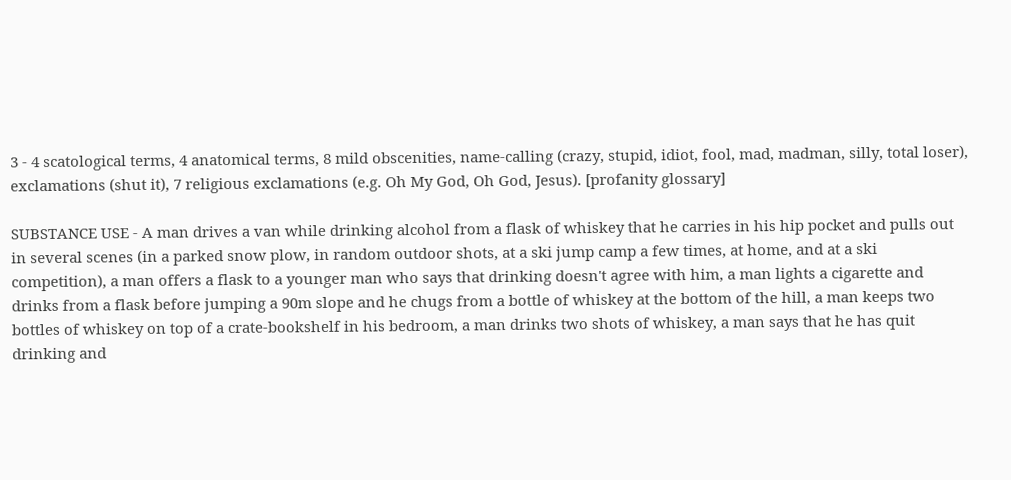3 - 4 scatological terms, 4 anatomical terms, 8 mild obscenities, name-calling (crazy, stupid, idiot, fool, mad, madman, silly, total loser), exclamations (shut it), 7 religious exclamations (e.g. Oh My God, Oh God, Jesus). [profanity glossary]

SUBSTANCE USE - A man drives a van while drinking alcohol from a flask of whiskey that he carries in his hip pocket and pulls out in several scenes (in a parked snow plow, in random outdoor shots, at a ski jump camp a few times, at home, and at a ski competition), a man offers a flask to a younger man who says that drinking doesn't agree with him, a man lights a cigarette and drinks from a flask before jumping a 90m slope and he chugs from a bottle of whiskey at the bottom of the hill, a man keeps two bottles of whiskey on top of a crate-bookshelf in his bedroom, a man drinks two shots of whiskey, a man says that he has quit drinking and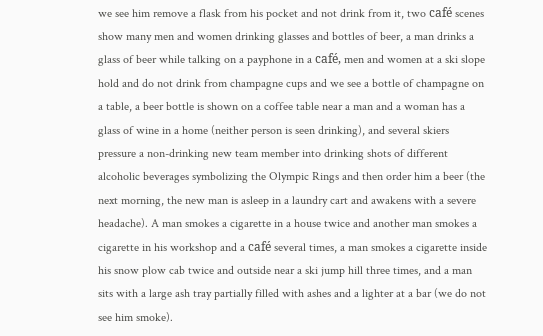we see him remove a flask from his pocket and not drink from it, two café scenes show many men and women drinking glasses and bottles of beer, a man drinks a glass of beer while talking on a payphone in a café, men and women at a ski slope hold and do not drink from champagne cups and we see a bottle of champagne on a table, a beer bottle is shown on a coffee table near a man and a woman has a glass of wine in a home (neither person is seen drinking), and several skiers pressure a non-drinking new team member into drinking shots of different alcoholic beverages symbolizing the Olympic Rings and then order him a beer (the next morning, the new man is asleep in a laundry cart and awakens with a severe headache). A man smokes a cigarette in a house twice and another man smokes a cigarette in his workshop and a café several times, a man smokes a cigarette inside his snow plow cab twice and outside near a ski jump hill three times, and a man sits with a large ash tray partially filled with ashes and a lighter at a bar (we do not see him smoke).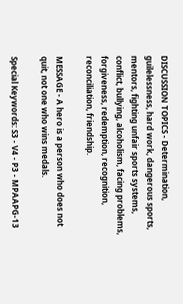DISCUSSION TOPICS - Determination, guilelessness, hard work, dangerous sports, mentors, fighting unfair sports systems, conflict, bullying, alcoholism, facing problems, forgiveness, redemption, recognition, reconciliation, friendship.

MESSAGE - A hero is a person who does not quit, not one who wins medals.

Special Keywords: S3 - V4 - P3 - MPAAPG-13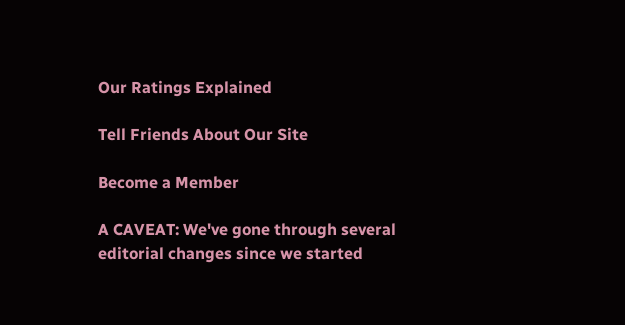Our Ratings Explained

Tell Friends About Our Site

Become a Member

A CAVEAT: We've gone through several editorial changes since we started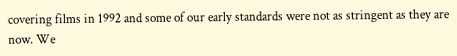covering films in 1992 and some of our early standards were not as stringent as they are now. We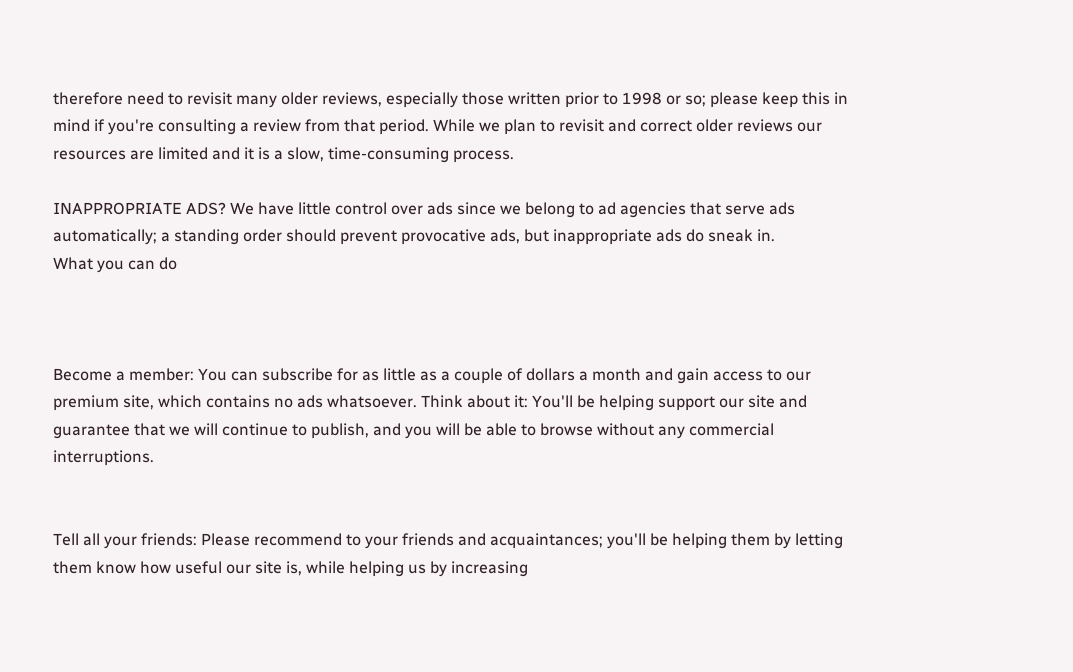therefore need to revisit many older reviews, especially those written prior to 1998 or so; please keep this in mind if you're consulting a review from that period. While we plan to revisit and correct older reviews our resources are limited and it is a slow, time-consuming process.

INAPPROPRIATE ADS? We have little control over ads since we belong to ad agencies that serve ads automatically; a standing order should prevent provocative ads, but inappropriate ads do sneak in.
What you can do



Become a member: You can subscribe for as little as a couple of dollars a month and gain access to our premium site, which contains no ads whatsoever. Think about it: You'll be helping support our site and guarantee that we will continue to publish, and you will be able to browse without any commercial interruptions.


Tell all your friends: Please recommend to your friends and acquaintances; you'll be helping them by letting them know how useful our site is, while helping us by increasing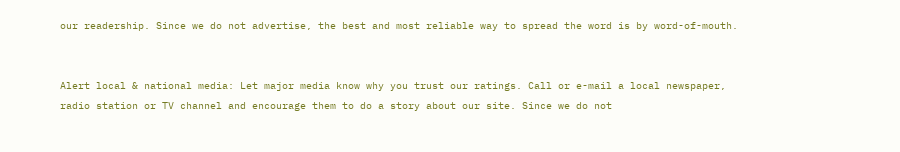our readership. Since we do not advertise, the best and most reliable way to spread the word is by word-of-mouth.


Alert local & national media: Let major media know why you trust our ratings. Call or e-mail a local newspaper, radio station or TV channel and encourage them to do a story about our site. Since we do not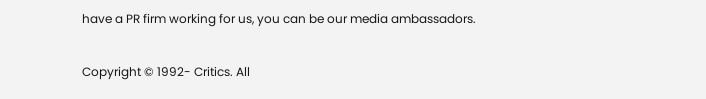have a PR firm working for us, you can be our media ambassadors.

Copyright © 1992- Critics. All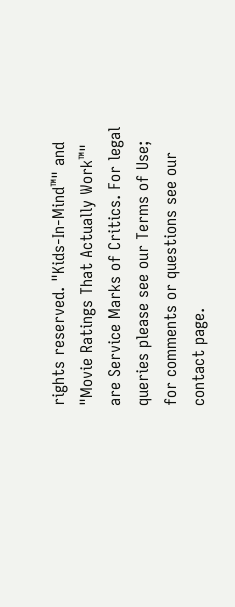rights reserved. "Kids-In-Mind™" and "Movie Ratings That Actually Work™" are Service Marks of Critics. For legal queries please see our Terms of Use; for comments or questions see our contact page.